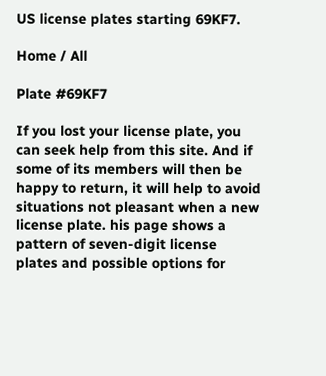US license plates starting 69KF7.

Home / All

Plate #69KF7

If you lost your license plate, you can seek help from this site. And if some of its members will then be happy to return, it will help to avoid situations not pleasant when a new license plate. his page shows a pattern of seven-digit license plates and possible options for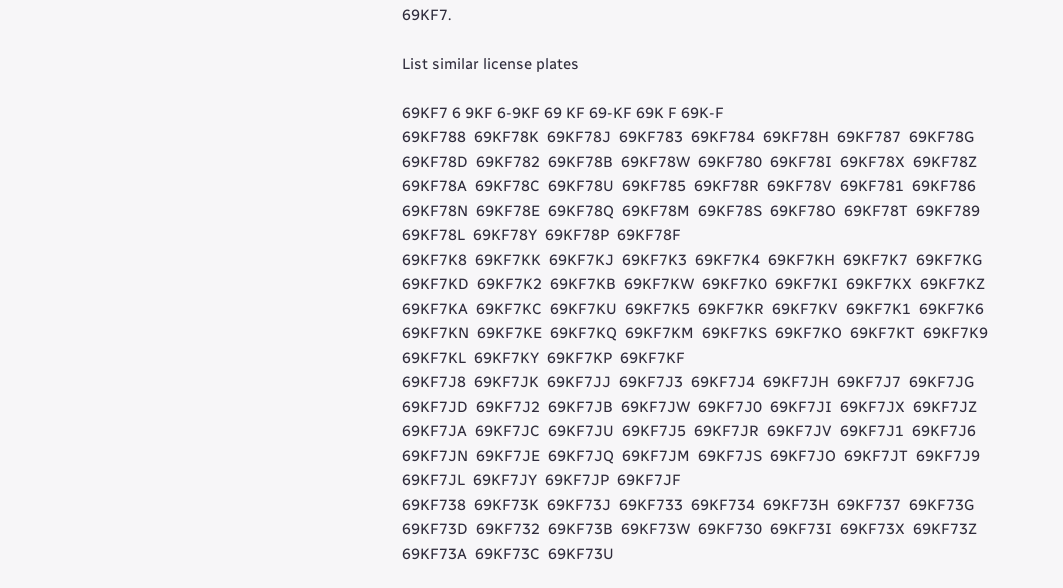69KF7.

List similar license plates

69KF7 6 9KF 6-9KF 69 KF 69-KF 69K F 69K-F
69KF788  69KF78K  69KF78J  69KF783  69KF784  69KF78H  69KF787  69KF78G  69KF78D  69KF782  69KF78B  69KF78W  69KF780  69KF78I  69KF78X  69KF78Z  69KF78A  69KF78C  69KF78U  69KF785  69KF78R  69KF78V  69KF781  69KF786  69KF78N  69KF78E  69KF78Q  69KF78M  69KF78S  69KF78O  69KF78T  69KF789  69KF78L  69KF78Y  69KF78P  69KF78F
69KF7K8  69KF7KK  69KF7KJ  69KF7K3  69KF7K4  69KF7KH  69KF7K7  69KF7KG  69KF7KD  69KF7K2  69KF7KB  69KF7KW  69KF7K0  69KF7KI  69KF7KX  69KF7KZ  69KF7KA  69KF7KC  69KF7KU  69KF7K5  69KF7KR  69KF7KV  69KF7K1  69KF7K6  69KF7KN  69KF7KE  69KF7KQ  69KF7KM  69KF7KS  69KF7KO  69KF7KT  69KF7K9  69KF7KL  69KF7KY  69KF7KP  69KF7KF
69KF7J8  69KF7JK  69KF7JJ  69KF7J3  69KF7J4  69KF7JH  69KF7J7  69KF7JG  69KF7JD  69KF7J2  69KF7JB  69KF7JW  69KF7J0  69KF7JI  69KF7JX  69KF7JZ  69KF7JA  69KF7JC  69KF7JU  69KF7J5  69KF7JR  69KF7JV  69KF7J1  69KF7J6  69KF7JN  69KF7JE  69KF7JQ  69KF7JM  69KF7JS  69KF7JO  69KF7JT  69KF7J9  69KF7JL  69KF7JY  69KF7JP  69KF7JF
69KF738  69KF73K  69KF73J  69KF733  69KF734  69KF73H  69KF737  69KF73G  69KF73D  69KF732  69KF73B  69KF73W  69KF730  69KF73I  69KF73X  69KF73Z  69KF73A  69KF73C  69KF73U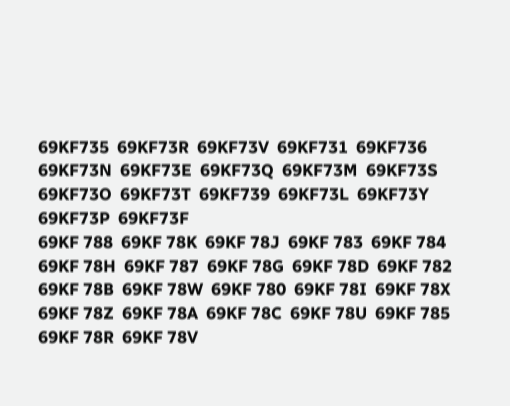69KF735  69KF73R  69KF73V  69KF731  69KF736  69KF73N  69KF73E  69KF73Q  69KF73M  69KF73S  69KF73O  69KF73T  69KF739  69KF73L  69KF73Y  69KF73P  69KF73F
69KF 788  69KF 78K  69KF 78J  69KF 783  69KF 784  69KF 78H  69KF 787  69KF 78G  69KF 78D  69KF 782  69KF 78B  69KF 78W  69KF 780  69KF 78I  69KF 78X  69KF 78Z  69KF 78A  69KF 78C  69KF 78U  69KF 785  69KF 78R  69KF 78V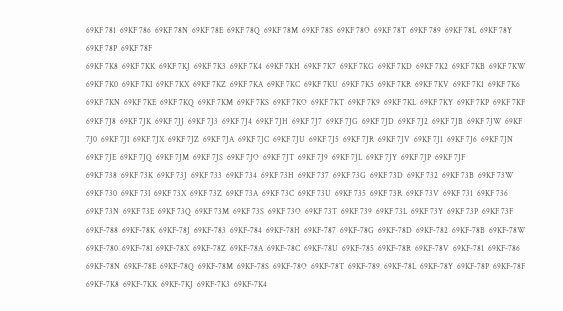69KF 781  69KF 786  69KF 78N  69KF 78E  69KF 78Q  69KF 78M  69KF 78S  69KF 78O  69KF 78T  69KF 789  69KF 78L  69KF 78Y  69KF 78P  69KF 78F
69KF 7K8  69KF 7KK  69KF 7KJ  69KF 7K3  69KF 7K4  69KF 7KH  69KF 7K7  69KF 7KG  69KF 7KD  69KF 7K2  69KF 7KB  69KF 7KW  69KF 7K0  69KF 7KI  69KF 7KX  69KF 7KZ  69KF 7KA  69KF 7KC  69KF 7KU  69KF 7K5  69KF 7KR  69KF 7KV  69KF 7K1  69KF 7K6  69KF 7KN  69KF 7KE  69KF 7KQ  69KF 7KM  69KF 7KS  69KF 7KO  69KF 7KT  69KF 7K9  69KF 7KL  69KF 7KY  69KF 7KP  69KF 7KF
69KF 7J8  69KF 7JK  69KF 7JJ  69KF 7J3  69KF 7J4  69KF 7JH  69KF 7J7  69KF 7JG  69KF 7JD  69KF 7J2  69KF 7JB  69KF 7JW  69KF 7J0  69KF 7JI  69KF 7JX  69KF 7JZ  69KF 7JA  69KF 7JC  69KF 7JU  69KF 7J5  69KF 7JR  69KF 7JV  69KF 7J1  69KF 7J6  69KF 7JN  69KF 7JE  69KF 7JQ  69KF 7JM  69KF 7JS  69KF 7JO  69KF 7JT  69KF 7J9  69KF 7JL  69KF 7JY  69KF 7JP  69KF 7JF
69KF 738  69KF 73K  69KF 73J  69KF 733  69KF 734  69KF 73H  69KF 737  69KF 73G  69KF 73D  69KF 732  69KF 73B  69KF 73W  69KF 730  69KF 73I  69KF 73X  69KF 73Z  69KF 73A  69KF 73C  69KF 73U  69KF 735  69KF 73R  69KF 73V  69KF 731  69KF 736  69KF 73N  69KF 73E  69KF 73Q  69KF 73M  69KF 73S  69KF 73O  69KF 73T  69KF 739  69KF 73L  69KF 73Y  69KF 73P  69KF 73F
69KF-788  69KF-78K  69KF-78J  69KF-783  69KF-784  69KF-78H  69KF-787  69KF-78G  69KF-78D  69KF-782  69KF-78B  69KF-78W  69KF-780  69KF-78I  69KF-78X  69KF-78Z  69KF-78A  69KF-78C  69KF-78U  69KF-785  69KF-78R  69KF-78V  69KF-781  69KF-786  69KF-78N  69KF-78E  69KF-78Q  69KF-78M  69KF-78S  69KF-78O  69KF-78T  69KF-789  69KF-78L  69KF-78Y  69KF-78P  69KF-78F
69KF-7K8  69KF-7KK  69KF-7KJ  69KF-7K3  69KF-7K4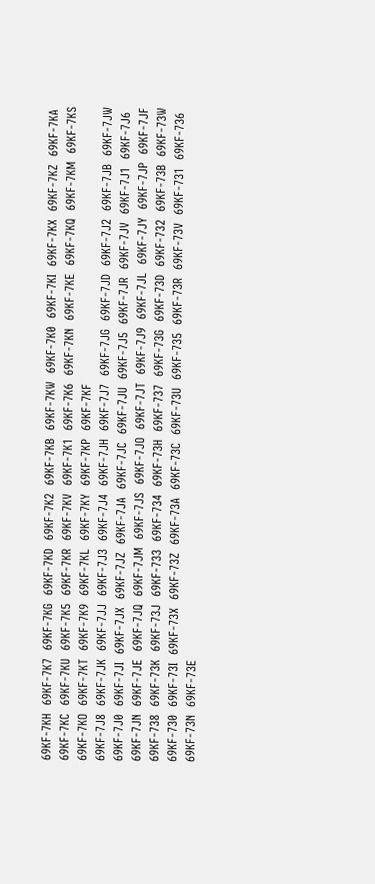69KF-7KH  69KF-7K7  69KF-7KG  69KF-7KD  69KF-7K2  69KF-7KB  69KF-7KW  69KF-7K0  69KF-7KI  69KF-7KX  69KF-7KZ  69KF-7KA  69KF-7KC  69KF-7KU  69KF-7K5  69KF-7KR  69KF-7KV  69KF-7K1  69KF-7K6  69KF-7KN  69KF-7KE  69KF-7KQ  69KF-7KM  69KF-7KS  69KF-7KO  69KF-7KT  69KF-7K9  69KF-7KL  69KF-7KY  69KF-7KP  69KF-7KF
69KF-7J8  69KF-7JK  69KF-7JJ  69KF-7J3  69KF-7J4  69KF-7JH  69KF-7J7  69KF-7JG  69KF-7JD  69KF-7J2  69KF-7JB  69KF-7JW  69KF-7J0  69KF-7JI  69KF-7JX  69KF-7JZ  69KF-7JA  69KF-7JC  69KF-7JU  69KF-7J5  69KF-7JR  69KF-7JV  69KF-7J1  69KF-7J6  69KF-7JN  69KF-7JE  69KF-7JQ  69KF-7JM  69KF-7JS  69KF-7JO  69KF-7JT  69KF-7J9  69KF-7JL  69KF-7JY  69KF-7JP  69KF-7JF
69KF-738  69KF-73K  69KF-73J  69KF-733  69KF-734  69KF-73H  69KF-737  69KF-73G  69KF-73D  69KF-732  69KF-73B  69KF-73W  69KF-730  69KF-73I  69KF-73X  69KF-73Z  69KF-73A  69KF-73C  69KF-73U  69KF-735  69KF-73R  69KF-73V  69KF-731  69KF-736  69KF-73N  69KF-73E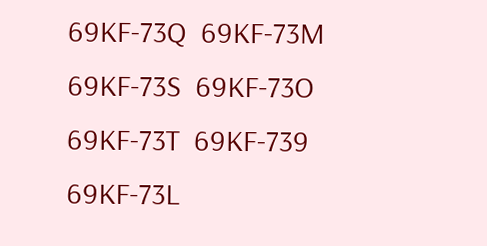69KF-73Q  69KF-73M  69KF-73S  69KF-73O  69KF-73T  69KF-739  69KF-73L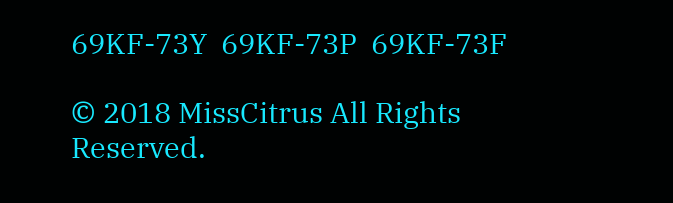69KF-73Y  69KF-73P  69KF-73F

© 2018 MissCitrus All Rights Reserved.